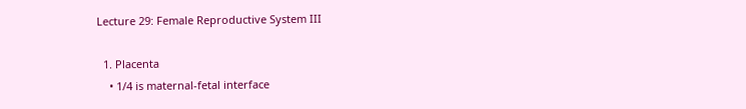Lecture 29: Female Reproductive System III

  1. Placenta
    • 1/4 is maternal-fetal interface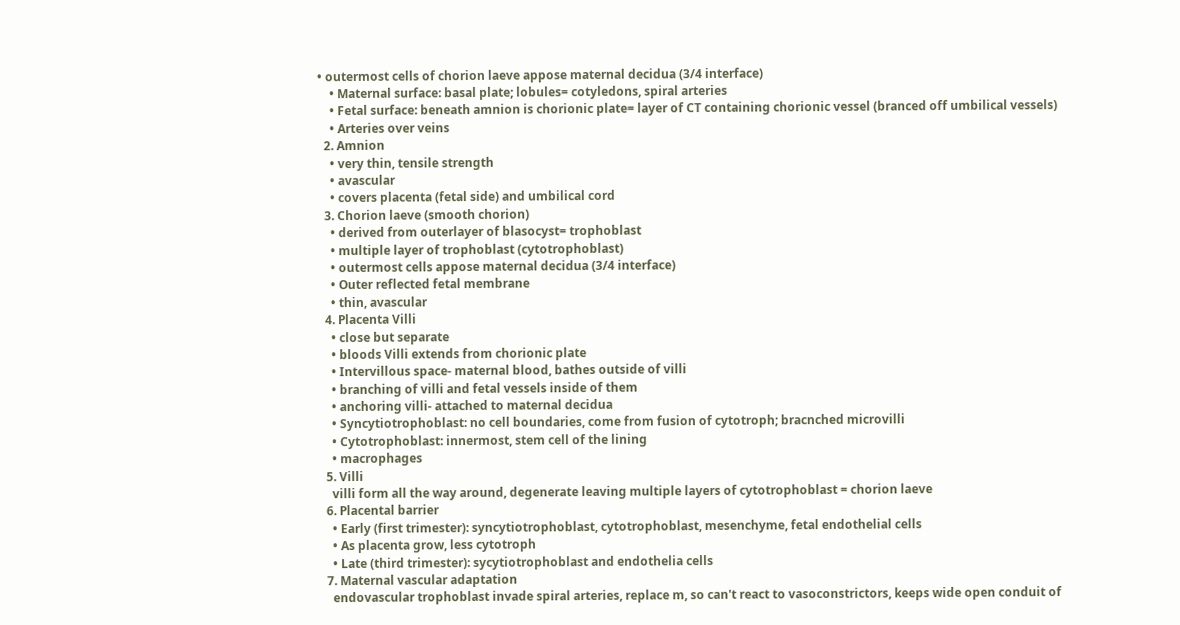• outermost cells of chorion laeve appose maternal decidua (3/4 interface)
    • Maternal surface: basal plate; lobules= cotyledons, spiral arteries
    • Fetal surface: beneath amnion is chorionic plate= layer of CT containing chorionic vessel (branced off umbilical vessels)
    • Arteries over veins
  2. Amnion
    • very thin, tensile strength
    • avascular
    • covers placenta (fetal side) and umbilical cord
  3. Chorion laeve (smooth chorion)
    • derived from outerlayer of blasocyst= trophoblast
    • multiple layer of trophoblast (cytotrophoblast)
    • outermost cells appose maternal decidua (3/4 interface)
    • Outer reflected fetal membrane
    • thin, avascular
  4. Placenta Villi
    • close but separate
    • bloods Villi extends from chorionic plate
    • Intervillous space- maternal blood, bathes outside of villi
    • branching of villi and fetal vessels inside of them
    • anchoring villi- attached to maternal decidua
    • Syncytiotrophoblast: no cell boundaries, come from fusion of cytotroph; bracnched microvilli
    • Cytotrophoblast: innermost, stem cell of the lining
    • macrophages
  5. Villi
    villi form all the way around, degenerate leaving multiple layers of cytotrophoblast = chorion laeve
  6. Placental barrier
    • Early (first trimester): syncytiotrophoblast, cytotrophoblast, mesenchyme, fetal endothelial cells
    • As placenta grow, less cytotroph
    • Late (third trimester): sycytiotrophoblast and endothelia cells
  7. Maternal vascular adaptation
    endovascular trophoblast invade spiral arteries, replace m, so can't react to vasoconstrictors, keeps wide open conduit of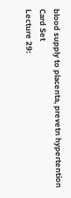blood supply to placenta, prevetn hypertention
Card Set
Lecture 29: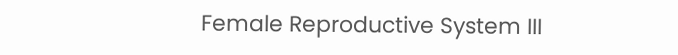Female Reproductive System III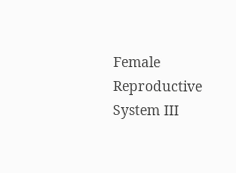Female Reproductive System III